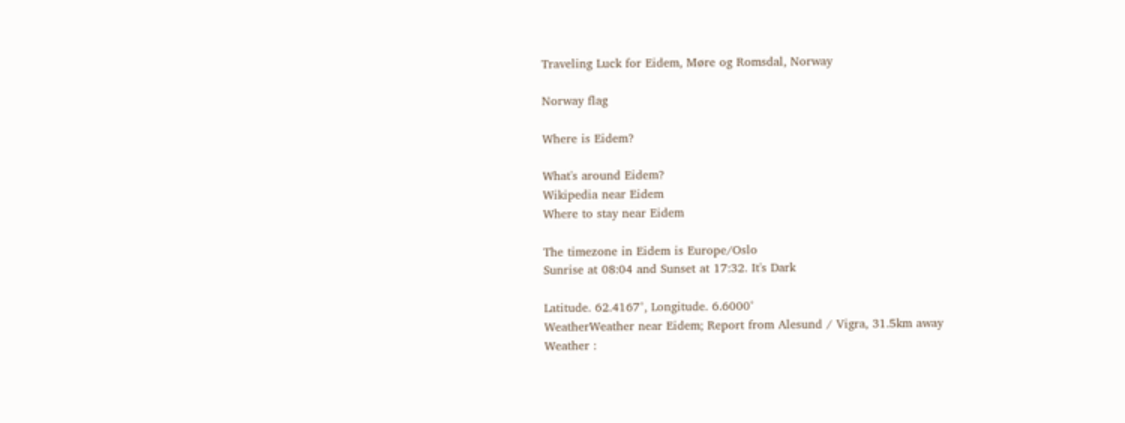Traveling Luck for Eidem, Møre og Romsdal, Norway

Norway flag

Where is Eidem?

What's around Eidem?
Wikipedia near Eidem
Where to stay near Eidem

The timezone in Eidem is Europe/Oslo
Sunrise at 08:04 and Sunset at 17:32. It's Dark

Latitude. 62.4167°, Longitude. 6.6000°
WeatherWeather near Eidem; Report from Alesund / Vigra, 31.5km away
Weather :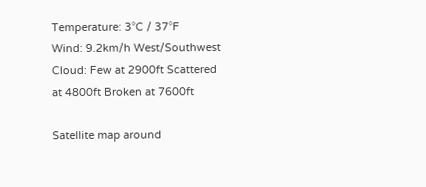Temperature: 3°C / 37°F
Wind: 9.2km/h West/Southwest
Cloud: Few at 2900ft Scattered at 4800ft Broken at 7600ft

Satellite map around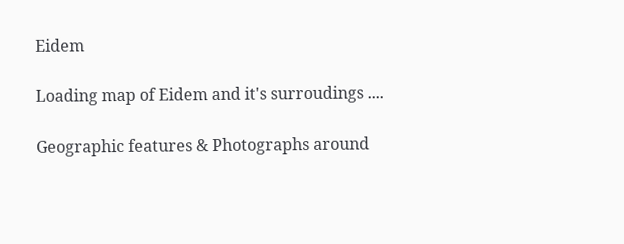Eidem

Loading map of Eidem and it's surroudings ....

Geographic features & Photographs around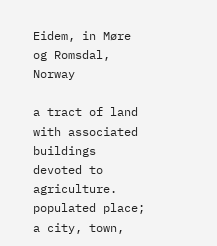Eidem, in Møre og Romsdal, Norway

a tract of land with associated buildings devoted to agriculture.
populated place;
a city, town,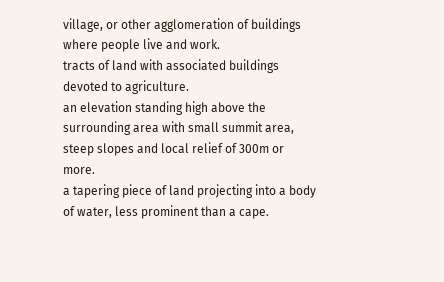village, or other agglomeration of buildings where people live and work.
tracts of land with associated buildings devoted to agriculture.
an elevation standing high above the surrounding area with small summit area, steep slopes and local relief of 300m or more.
a tapering piece of land projecting into a body of water, less prominent than a cape.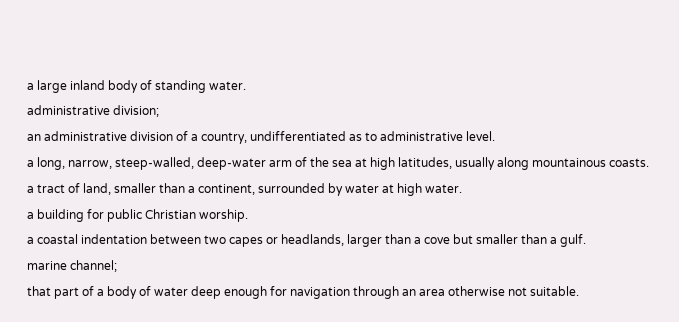a large inland body of standing water.
administrative division;
an administrative division of a country, undifferentiated as to administrative level.
a long, narrow, steep-walled, deep-water arm of the sea at high latitudes, usually along mountainous coasts.
a tract of land, smaller than a continent, surrounded by water at high water.
a building for public Christian worship.
a coastal indentation between two capes or headlands, larger than a cove but smaller than a gulf.
marine channel;
that part of a body of water deep enough for navigation through an area otherwise not suitable.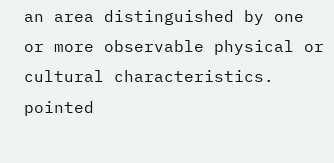an area distinguished by one or more observable physical or cultural characteristics.
pointed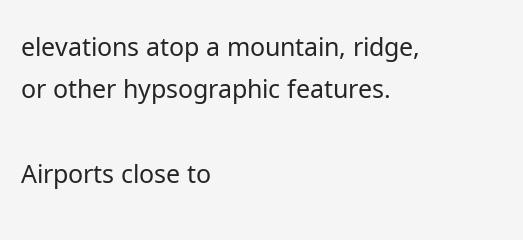elevations atop a mountain, ridge, or other hypsographic features.

Airports close to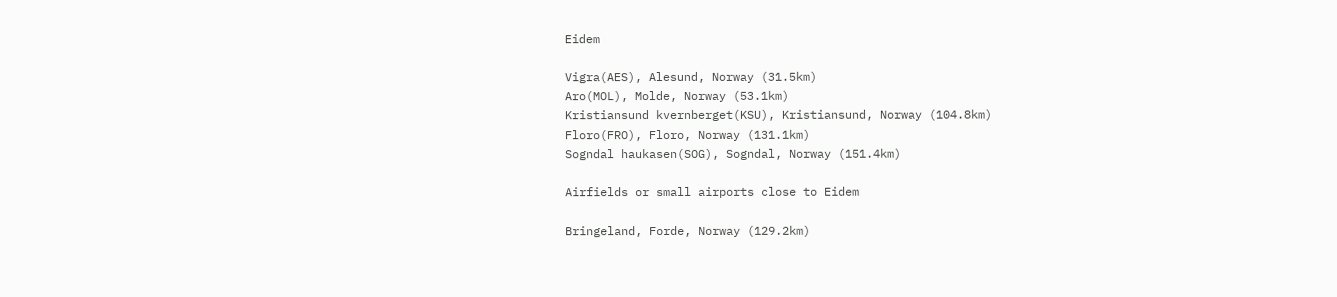Eidem

Vigra(AES), Alesund, Norway (31.5km)
Aro(MOL), Molde, Norway (53.1km)
Kristiansund kvernberget(KSU), Kristiansund, Norway (104.8km)
Floro(FRO), Floro, Norway (131.1km)
Sogndal haukasen(SOG), Sogndal, Norway (151.4km)

Airfields or small airports close to Eidem

Bringeland, Forde, Norway (129.2km)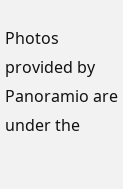Photos provided by Panoramio are under the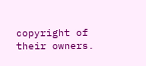copyright of their owners.